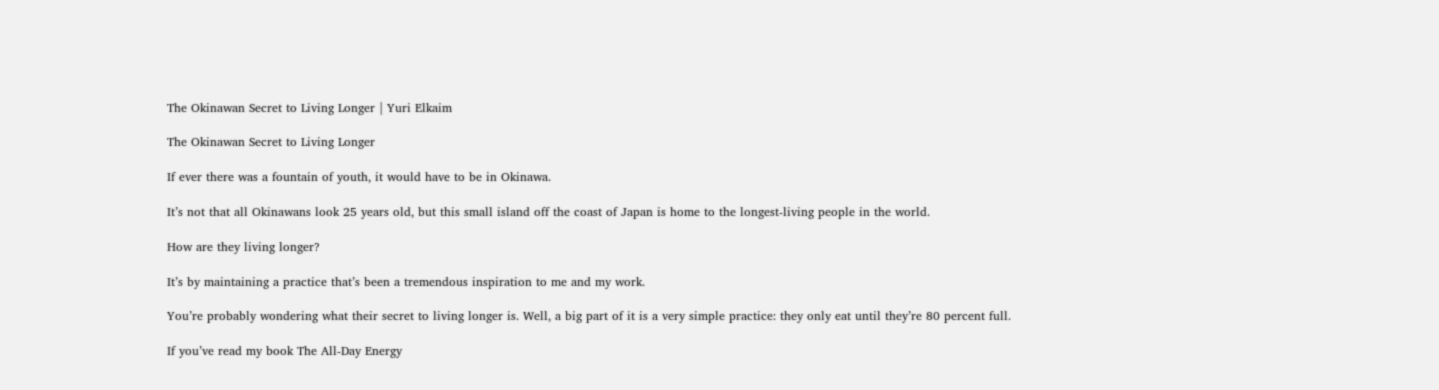The Okinawan Secret to Living Longer | Yuri Elkaim

The Okinawan Secret to Living Longer

If ever there was a fountain of youth, it would have to be in Okinawa.

It’s not that all Okinawans look 25 years old, but this small island off the coast of Japan is home to the longest-living people in the world.

How are they living longer?

It’s by maintaining a practice that’s been a tremendous inspiration to me and my work.

You’re probably wondering what their secret to living longer is. Well, a big part of it is a very simple practice: they only eat until they’re 80 percent full.

If you’ve read my book The All-Day Energy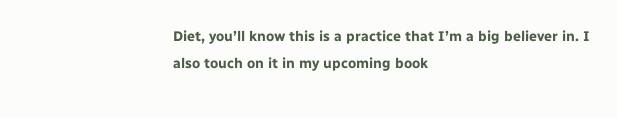Diet, you’ll know this is a practice that I’m a big believer in. I also touch on it in my upcoming book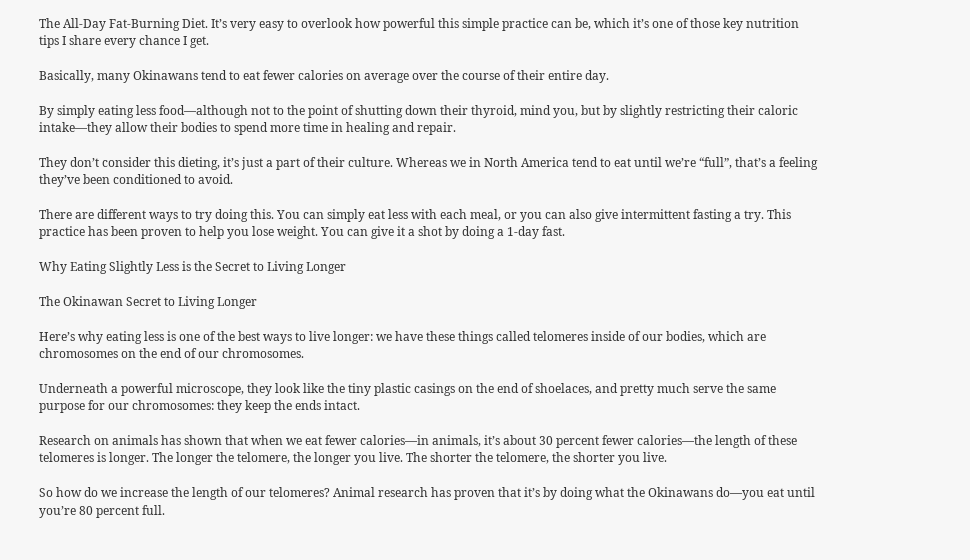The All-Day Fat-Burning Diet. It’s very easy to overlook how powerful this simple practice can be, which it’s one of those key nutrition tips I share every chance I get.

Basically, many Okinawans tend to eat fewer calories on average over the course of their entire day.

By simply eating less food—although not to the point of shutting down their thyroid, mind you, but by slightly restricting their caloric intake—they allow their bodies to spend more time in healing and repair.

They don’t consider this dieting, it’s just a part of their culture. Whereas we in North America tend to eat until we’re “full”, that’s a feeling they’ve been conditioned to avoid.

There are different ways to try doing this. You can simply eat less with each meal, or you can also give intermittent fasting a try. This practice has been proven to help you lose weight. You can give it a shot by doing a 1-day fast.

Why Eating Slightly Less is the Secret to Living Longer

The Okinawan Secret to Living Longer

Here’s why eating less is one of the best ways to live longer: we have these things called telomeres inside of our bodies, which are chromosomes on the end of our chromosomes.

Underneath a powerful microscope, they look like the tiny plastic casings on the end of shoelaces, and pretty much serve the same purpose for our chromosomes: they keep the ends intact.

Research on animals has shown that when we eat fewer calories—in animals, it’s about 30 percent fewer calories—the length of these telomeres is longer. The longer the telomere, the longer you live. The shorter the telomere, the shorter you live.

So how do we increase the length of our telomeres? Animal research has proven that it’s by doing what the Okinawans do—you eat until you’re 80 percent full.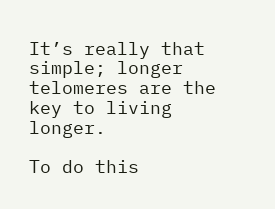It’s really that simple; longer telomeres are the key to living longer.

To do this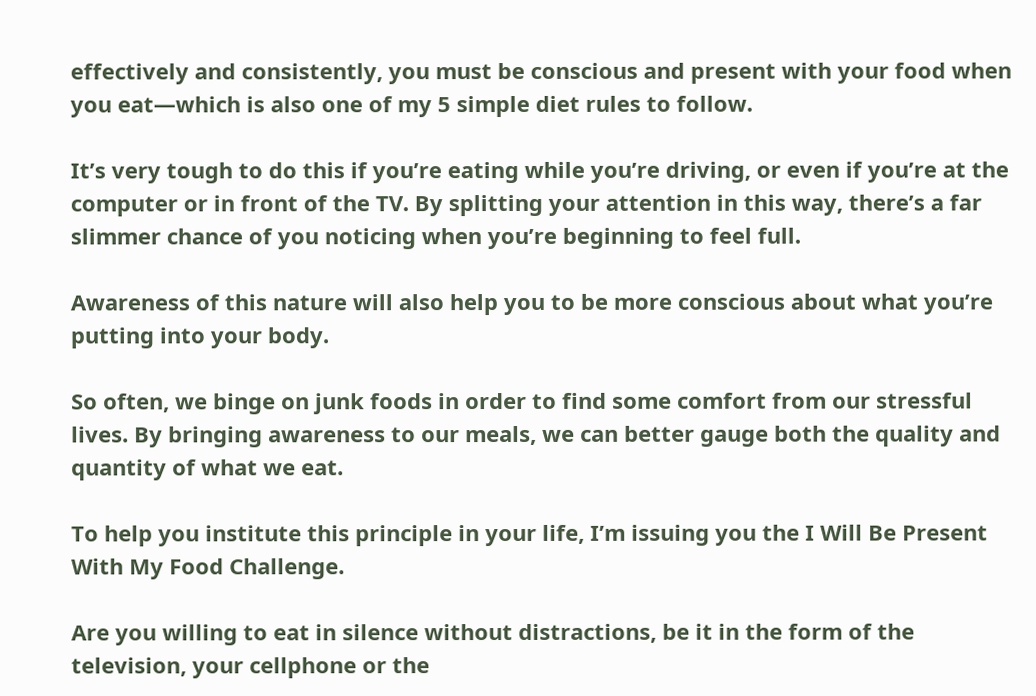effectively and consistently, you must be conscious and present with your food when you eat—which is also one of my 5 simple diet rules to follow.

It’s very tough to do this if you’re eating while you’re driving, or even if you’re at the computer or in front of the TV. By splitting your attention in this way, there’s a far slimmer chance of you noticing when you’re beginning to feel full.

Awareness of this nature will also help you to be more conscious about what you’re putting into your body.

So often, we binge on junk foods in order to find some comfort from our stressful lives. By bringing awareness to our meals, we can better gauge both the quality and quantity of what we eat.

To help you institute this principle in your life, I’m issuing you the I Will Be Present With My Food Challenge.

Are you willing to eat in silence without distractions, be it in the form of the television, your cellphone or the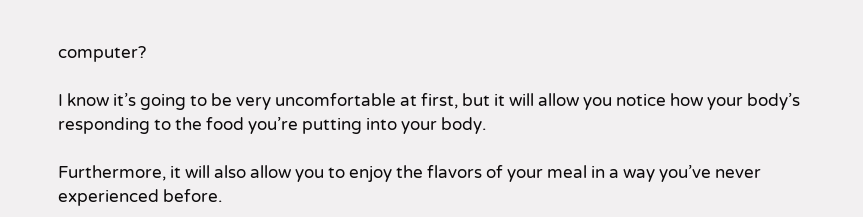computer?

I know it’s going to be very uncomfortable at first, but it will allow you notice how your body’s responding to the food you’re putting into your body.

Furthermore, it will also allow you to enjoy the flavors of your meal in a way you’ve never experienced before.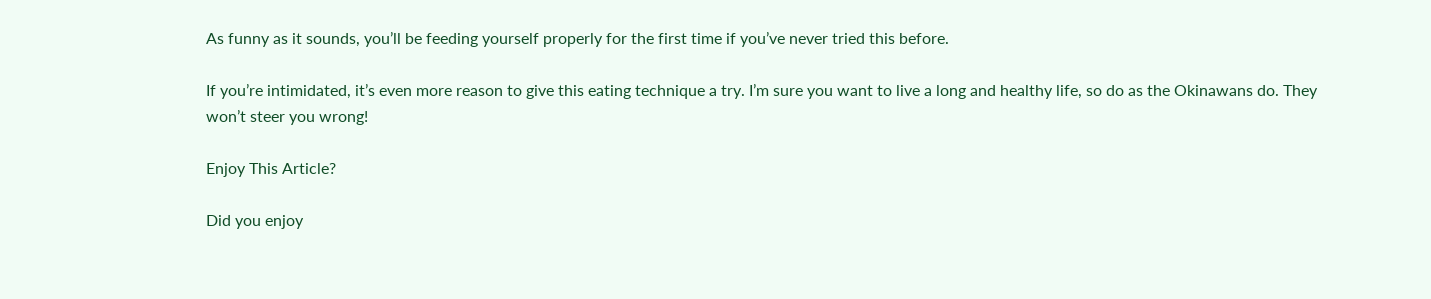As funny as it sounds, you’ll be feeding yourself properly for the first time if you’ve never tried this before.

If you’re intimidated, it’s even more reason to give this eating technique a try. I’m sure you want to live a long and healthy life, so do as the Okinawans do. They won’t steer you wrong!

Enjoy This Article?

Did you enjoy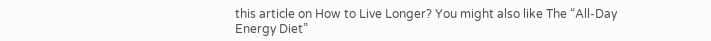this article on How to Live Longer? You might also like The “All-Day Energy Diet”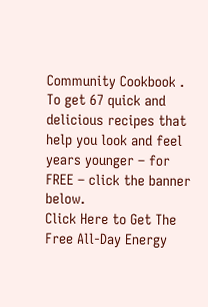Community Cookbook . To get 67 quick and delicious recipes that help you look and feel years younger – for FREE – click the banner below.
Click Here to Get The Free All-Day Energy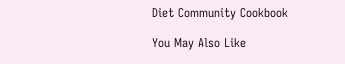Diet Community Cookbook

You May Also Like